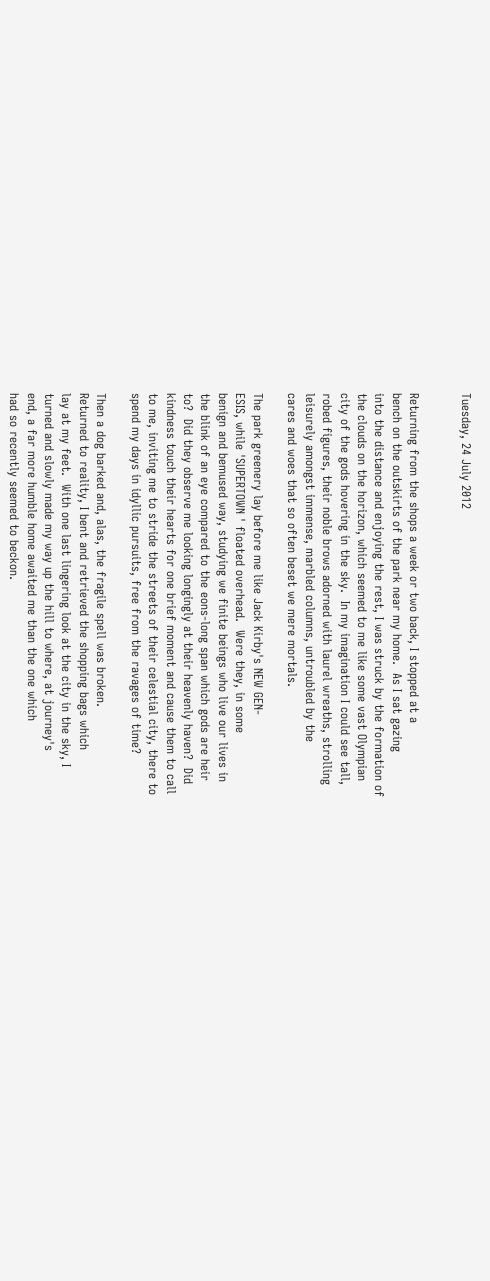Tuesday, 24 July 2012


Returning from the shops a week or two back, I stopped at a
bench on the outskirts of the park near my home.  As I sat gazing
into the distance and enjoying the rest, I was struck by the formation of
the clouds on the horizon, which seemed to me like some vast Olympian
city of the gods hovering in the sky.  In my imagination I could see tall,
robed figures, their noble brows adorned with laurel wreaths, strolling
leisurely amongst immense, marbled columns, untroubled by the
cares and woes that so often beset we mere mortals.

The park greenery lay before me like Jack Kirby's NEW GEN-
ESIS, while 'SUPERTOWN ' floated overhead.  Were they, in some
benign and bemused way, studying we finite beings who live our lives in
the blink of an eye compared to the eons-long span which gods are heir
to?  Did they observe me looking longingly at their heavenly haven?  Did
kindness touch their hearts for one brief moment and cause them to call
to me, inviting me to stride the streets of their celestial city, there to
spend my days in idyllic pursuits, free from the ravages of time?

Then a dog barked and, alas, the fragile spell was broken.
Returned to reality, I bent and retrieved the shopping bags which
lay at my feet.  With one last lingering look at the city in the sky, I
turned and slowly made my way up the hill to where, at journey's
end, a far more humble home awaited me than the one which
had so recently seemed to beckon.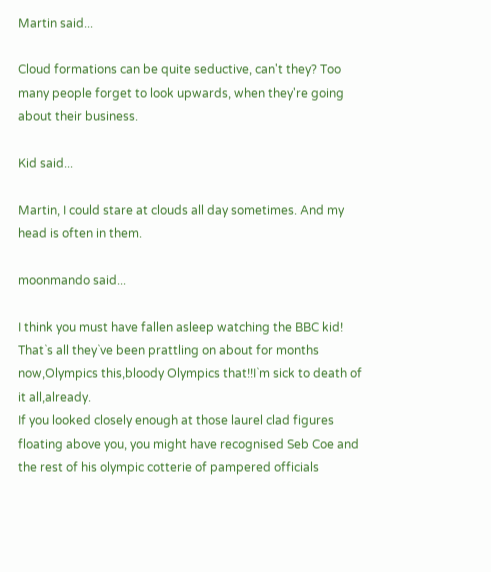Martin said...

Cloud formations can be quite seductive, can't they? Too many people forget to look upwards, when they're going about their business.

Kid said...

Martin, I could stare at clouds all day sometimes. And my head is often in them.

moonmando said...

I think you must have fallen asleep watching the BBC kid! That`s all they`ve been prattling on about for months now,Olympics this,bloody Olympics that!!I`m sick to death of it all,already.
If you looked closely enough at those laurel clad figures floating above you, you might have recognised Seb Coe and the rest of his olympic cotterie of pampered officials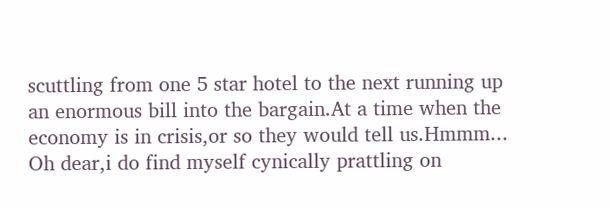scuttling from one 5 star hotel to the next running up an enormous bill into the bargain.At a time when the economy is in crisis,or so they would tell us.Hmmm...
Oh dear,i do find myself cynically prattling on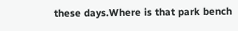these days.Where is that park bench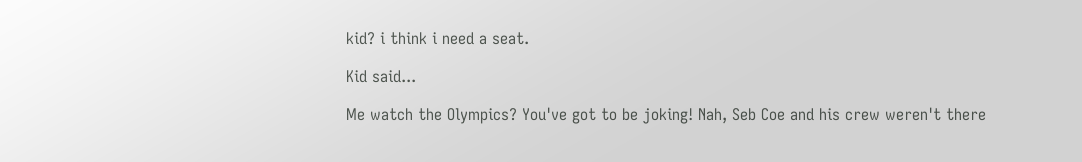kid? i think i need a seat.

Kid said...

Me watch the Olympics? You've got to be joking! Nah, Seb Coe and his crew weren't there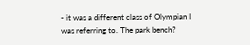- it was a different class of Olympian I was referring to. The park bench?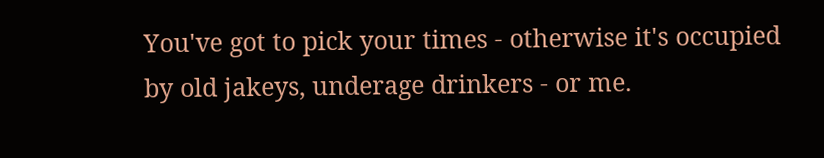You've got to pick your times - otherwise it's occupied by old jakeys, underage drinkers - or me.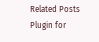Related Posts Plugin for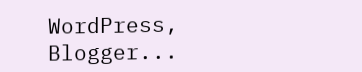WordPress, Blogger...